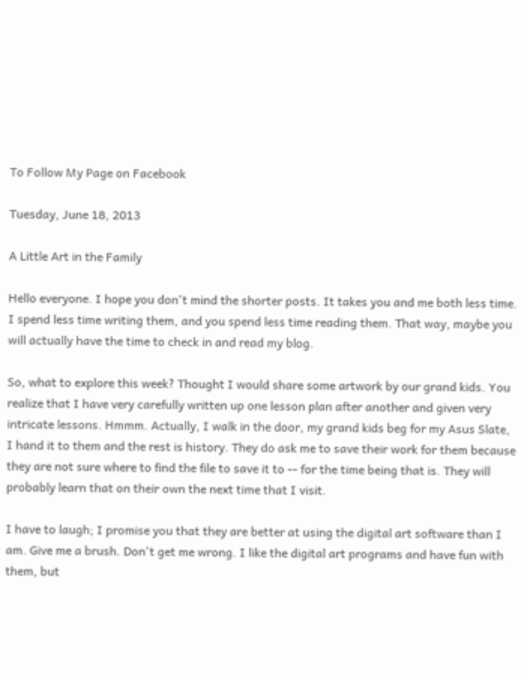To Follow My Page on Facebook

Tuesday, June 18, 2013

A Little Art in the Family

Hello everyone. I hope you don't mind the shorter posts. It takes you and me both less time. I spend less time writing them, and you spend less time reading them. That way, maybe you will actually have the time to check in and read my blog.

So, what to explore this week? Thought I would share some artwork by our grand kids. You realize that I have very carefully written up one lesson plan after another and given very intricate lessons. Hmmm. Actually, I walk in the door, my grand kids beg for my Asus Slate, I hand it to them and the rest is history. They do ask me to save their work for them because they are not sure where to find the file to save it to -- for the time being that is. They will probably learn that on their own the next time that I visit.

I have to laugh; I promise you that they are better at using the digital art software than I am. Give me a brush. Don't get me wrong. I like the digital art programs and have fun with them, but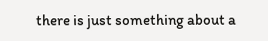there is just something about a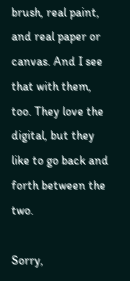brush, real paint, and real paper or canvas. And I see that with them, too. They love the digital, but they like to go back and forth between the two.

Sorry,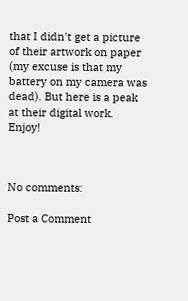that I didn't get a picture of their artwork on paper (my excuse is that my battery on my camera was dead). But here is a peak at their digital work. Enjoy!



No comments:

Post a Comment